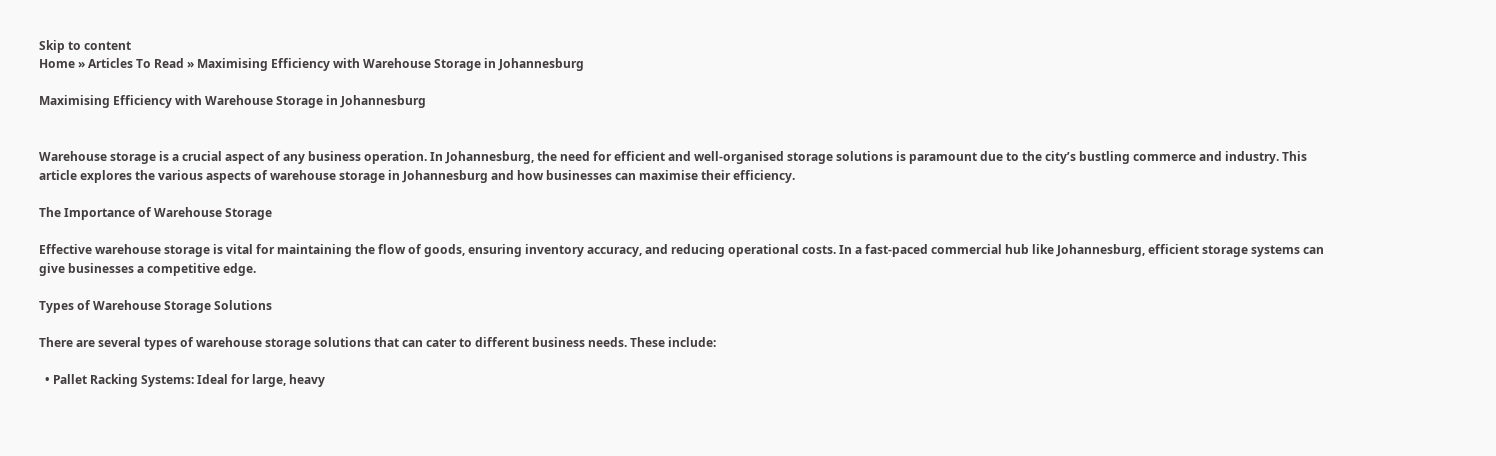Skip to content
Home » Articles To Read » Maximising Efficiency with Warehouse Storage in Johannesburg

Maximising Efficiency with Warehouse Storage in Johannesburg


Warehouse storage is a crucial aspect of any business operation. In Johannesburg, the need for efficient and well-organised storage solutions is paramount due to the city’s bustling commerce and industry. This article explores the various aspects of warehouse storage in Johannesburg and how businesses can maximise their efficiency.

The Importance of Warehouse Storage

Effective warehouse storage is vital for maintaining the flow of goods, ensuring inventory accuracy, and reducing operational costs. In a fast-paced commercial hub like Johannesburg, efficient storage systems can give businesses a competitive edge.

Types of Warehouse Storage Solutions

There are several types of warehouse storage solutions that can cater to different business needs. These include:

  • Pallet Racking Systems: Ideal for large, heavy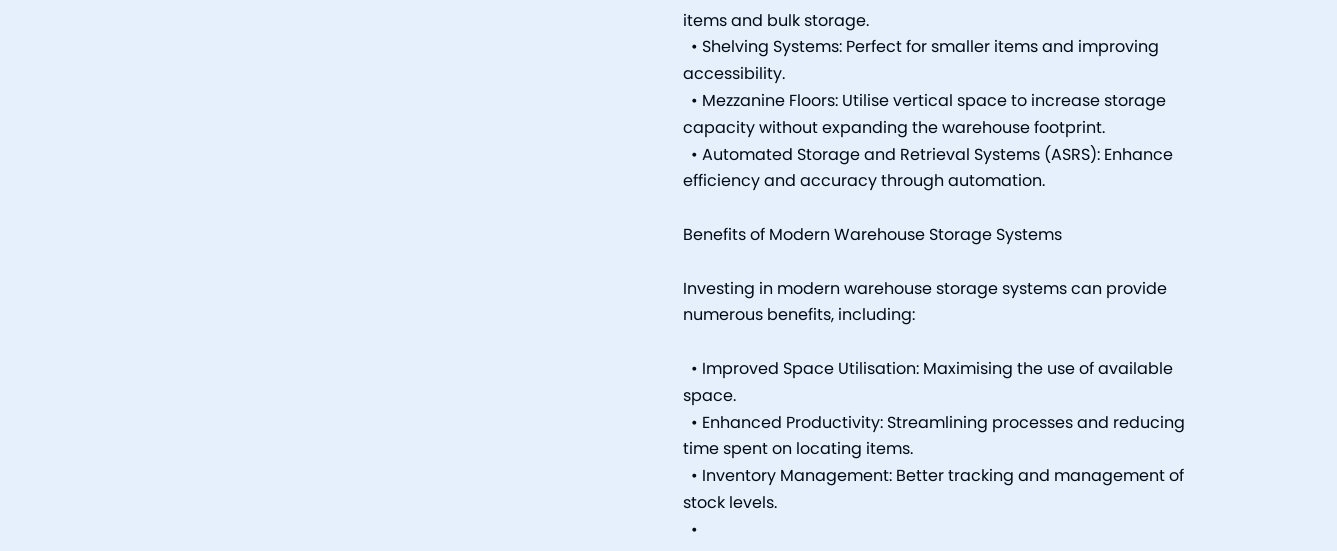items and bulk storage.
  • Shelving Systems: Perfect for smaller items and improving accessibility.
  • Mezzanine Floors: Utilise vertical space to increase storage capacity without expanding the warehouse footprint.
  • Automated Storage and Retrieval Systems (ASRS): Enhance efficiency and accuracy through automation.

Benefits of Modern Warehouse Storage Systems

Investing in modern warehouse storage systems can provide numerous benefits, including:

  • Improved Space Utilisation: Maximising the use of available space.
  • Enhanced Productivity: Streamlining processes and reducing time spent on locating items.
  • Inventory Management: Better tracking and management of stock levels.
  •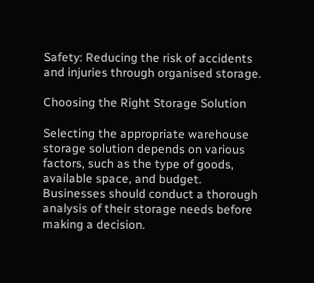Safety: Reducing the risk of accidents and injuries through organised storage.

Choosing the Right Storage Solution

Selecting the appropriate warehouse storage solution depends on various factors, such as the type of goods, available space, and budget. Businesses should conduct a thorough analysis of their storage needs before making a decision.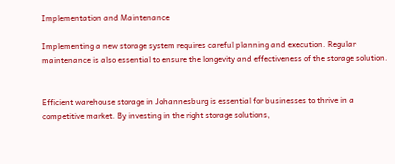Implementation and Maintenance

Implementing a new storage system requires careful planning and execution. Regular maintenance is also essential to ensure the longevity and effectiveness of the storage solution.


Efficient warehouse storage in Johannesburg is essential for businesses to thrive in a competitive market. By investing in the right storage solutions,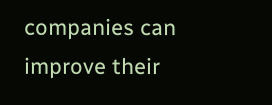companies can improve their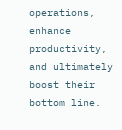operations, enhance productivity, and ultimately boost their bottom line.